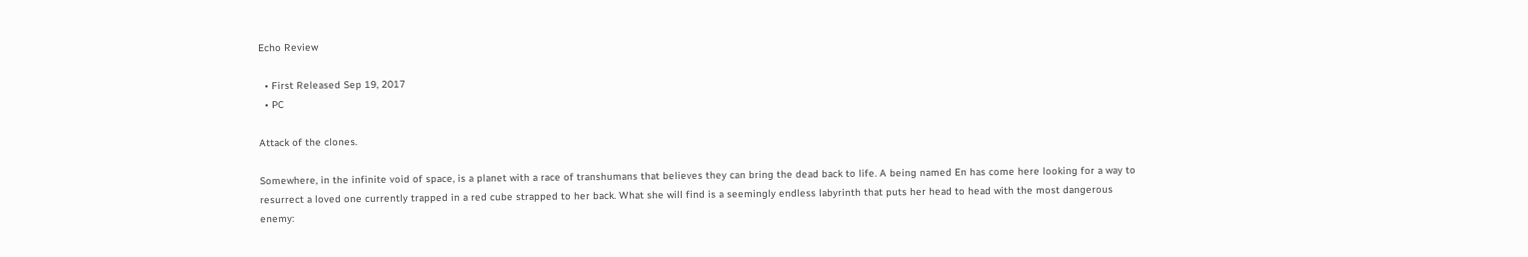Echo Review

  • First Released Sep 19, 2017
  • PC

Attack of the clones.

Somewhere, in the infinite void of space, is a planet with a race of transhumans that believes they can bring the dead back to life. A being named En has come here looking for a way to resurrect a loved one currently trapped in a red cube strapped to her back. What she will find is a seemingly endless labyrinth that puts her head to head with the most dangerous enemy: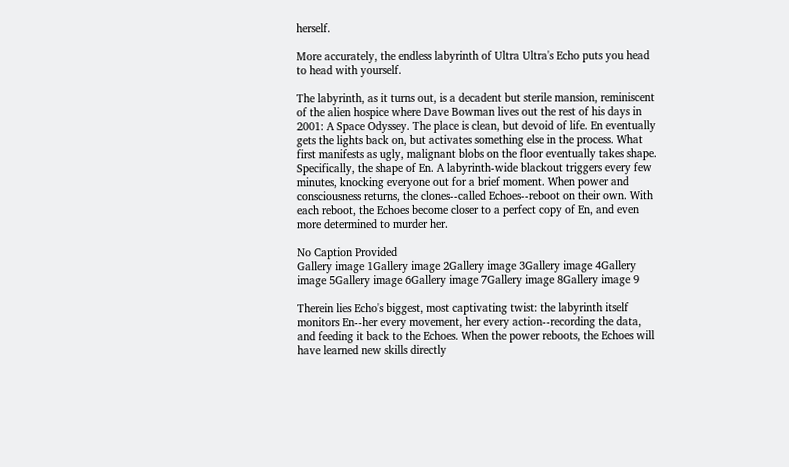herself.

More accurately, the endless labyrinth of Ultra Ultra's Echo puts you head to head with yourself.

The labyrinth, as it turns out, is a decadent but sterile mansion, reminiscent of the alien hospice where Dave Bowman lives out the rest of his days in 2001: A Space Odyssey. The place is clean, but devoid of life. En eventually gets the lights back on, but activates something else in the process. What first manifests as ugly, malignant blobs on the floor eventually takes shape. Specifically, the shape of En. A labyrinth-wide blackout triggers every few minutes, knocking everyone out for a brief moment. When power and consciousness returns, the clones--called Echoes--reboot on their own. With each reboot, the Echoes become closer to a perfect copy of En, and even more determined to murder her.

No Caption Provided
Gallery image 1Gallery image 2Gallery image 3Gallery image 4Gallery image 5Gallery image 6Gallery image 7Gallery image 8Gallery image 9

Therein lies Echo's biggest, most captivating twist: the labyrinth itself monitors En--her every movement, her every action--recording the data, and feeding it back to the Echoes. When the power reboots, the Echoes will have learned new skills directly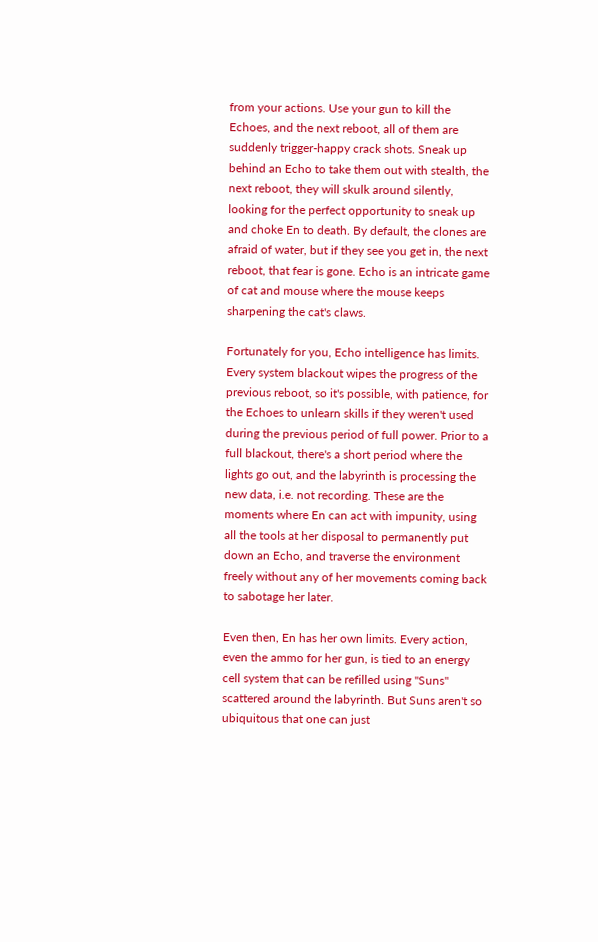from your actions. Use your gun to kill the Echoes, and the next reboot, all of them are suddenly trigger-happy crack shots. Sneak up behind an Echo to take them out with stealth, the next reboot, they will skulk around silently, looking for the perfect opportunity to sneak up and choke En to death. By default, the clones are afraid of water, but if they see you get in, the next reboot, that fear is gone. Echo is an intricate game of cat and mouse where the mouse keeps sharpening the cat's claws.

Fortunately for you, Echo intelligence has limits. Every system blackout wipes the progress of the previous reboot, so it's possible, with patience, for the Echoes to unlearn skills if they weren't used during the previous period of full power. Prior to a full blackout, there's a short period where the lights go out, and the labyrinth is processing the new data, i.e. not recording. These are the moments where En can act with impunity, using all the tools at her disposal to permanently put down an Echo, and traverse the environment freely without any of her movements coming back to sabotage her later.

Even then, En has her own limits. Every action, even the ammo for her gun, is tied to an energy cell system that can be refilled using "Suns" scattered around the labyrinth. But Suns aren't so ubiquitous that one can just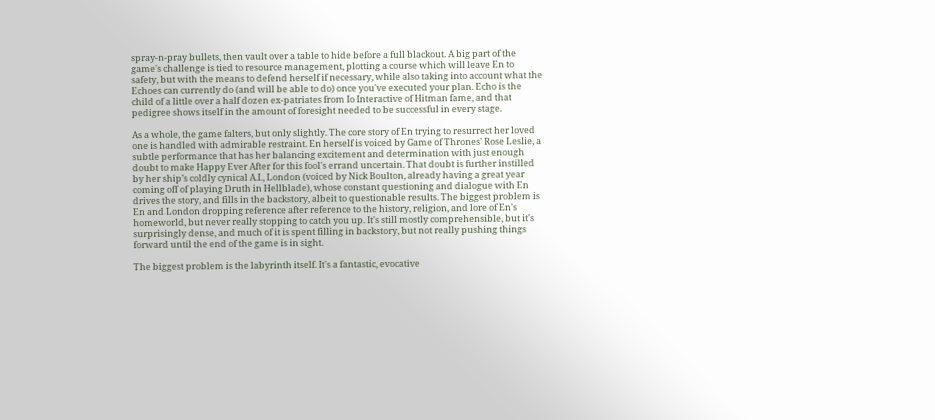spray-n-pray bullets, then vault over a table to hide before a full blackout. A big part of the game's challenge is tied to resource management, plotting a course which will leave En to safety, but with the means to defend herself if necessary, while also taking into account what the Echoes can currently do (and will be able to do) once you've executed your plan. Echo is the child of a little over a half dozen ex-patriates from Io Interactive of Hitman fame, and that pedigree shows itself in the amount of foresight needed to be successful in every stage.

As a whole, the game falters, but only slightly. The core story of En trying to resurrect her loved one is handled with admirable restraint. En herself is voiced by Game of Thrones' Rose Leslie, a subtle performance that has her balancing excitement and determination with just enough doubt to make Happy Ever After for this fool's errand uncertain. That doubt is further instilled by her ship’s coldly cynical A.I., London (voiced by Nick Boulton, already having a great year coming off of playing Druth in Hellblade), whose constant questioning and dialogue with En drives the story, and fills in the backstory, albeit to questionable results. The biggest problem is En and London dropping reference after reference to the history, religion, and lore of En's homeworld, but never really stopping to catch you up. It's still mostly comprehensible, but it's surprisingly dense, and much of it is spent filling in backstory, but not really pushing things forward until the end of the game is in sight.

The biggest problem is the labyrinth itself. It's a fantastic, evocative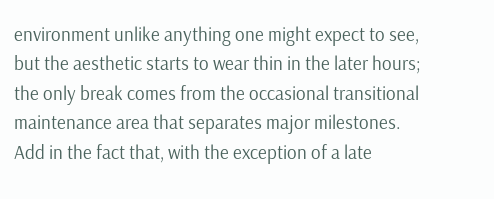environment unlike anything one might expect to see, but the aesthetic starts to wear thin in the later hours; the only break comes from the occasional transitional maintenance area that separates major milestones. Add in the fact that, with the exception of a late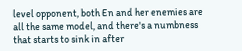level opponent, both En and her enemies are all the same model, and there's a numbness that starts to sink in after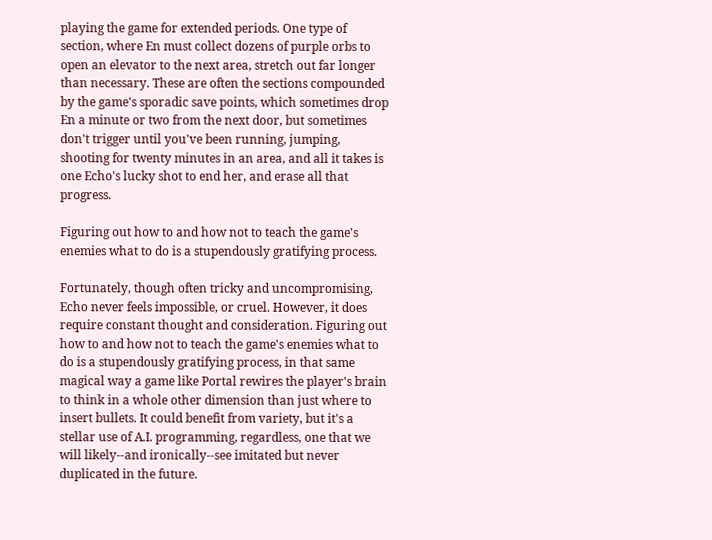playing the game for extended periods. One type of section, where En must collect dozens of purple orbs to open an elevator to the next area, stretch out far longer than necessary. These are often the sections compounded by the game's sporadic save points, which sometimes drop En a minute or two from the next door, but sometimes don't trigger until you've been running, jumping, shooting for twenty minutes in an area, and all it takes is one Echo's lucky shot to end her, and erase all that progress.

Figuring out how to and how not to teach the game's enemies what to do is a stupendously gratifying process.

Fortunately, though often tricky and uncompromising, Echo never feels impossible, or cruel. However, it does require constant thought and consideration. Figuring out how to and how not to teach the game's enemies what to do is a stupendously gratifying process, in that same magical way a game like Portal rewires the player's brain to think in a whole other dimension than just where to insert bullets. It could benefit from variety, but it's a stellar use of A.I. programming, regardless, one that we will likely--and ironically--see imitated but never duplicated in the future.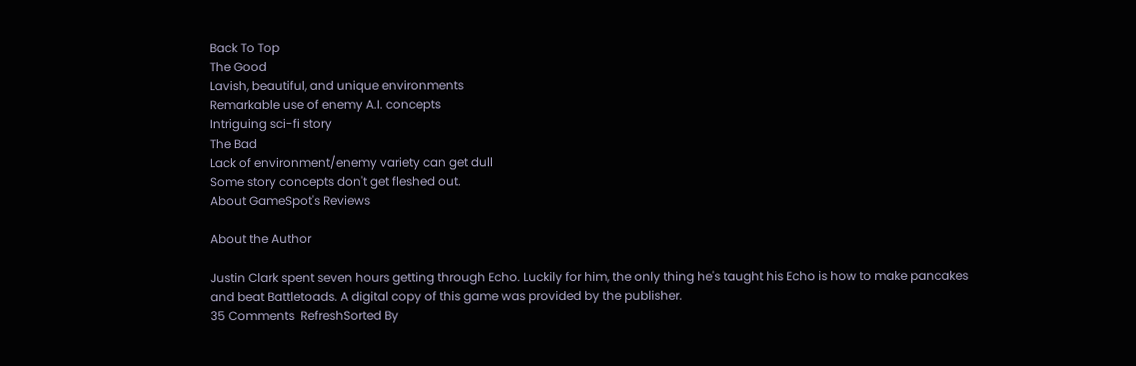Back To Top
The Good
Lavish, beautiful, and unique environments
Remarkable use of enemy A.I. concepts
Intriguing sci-fi story
The Bad
Lack of environment/enemy variety can get dull
Some story concepts don't get fleshed out.
About GameSpot's Reviews

About the Author

Justin Clark spent seven hours getting through Echo. Luckily for him, the only thing he's taught his Echo is how to make pancakes and beat Battletoads. A digital copy of this game was provided by the publisher.
35 Comments  RefreshSorted By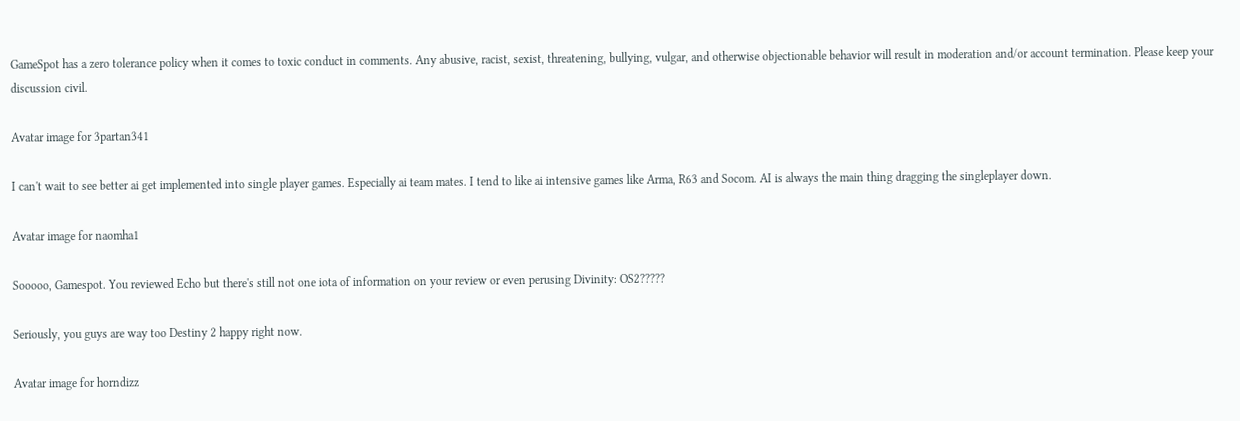GameSpot has a zero tolerance policy when it comes to toxic conduct in comments. Any abusive, racist, sexist, threatening, bullying, vulgar, and otherwise objectionable behavior will result in moderation and/or account termination. Please keep your discussion civil.

Avatar image for 3partan341

I can't wait to see better ai get implemented into single player games. Especially ai team mates. I tend to like ai intensive games like Arma, R63 and Socom. AI is always the main thing dragging the singleplayer down.

Avatar image for naomha1

Sooooo, Gamespot. You reviewed Echo but there's still not one iota of information on your review or even perusing Divinity: OS2?????

Seriously, you guys are way too Destiny 2 happy right now.

Avatar image for horndizz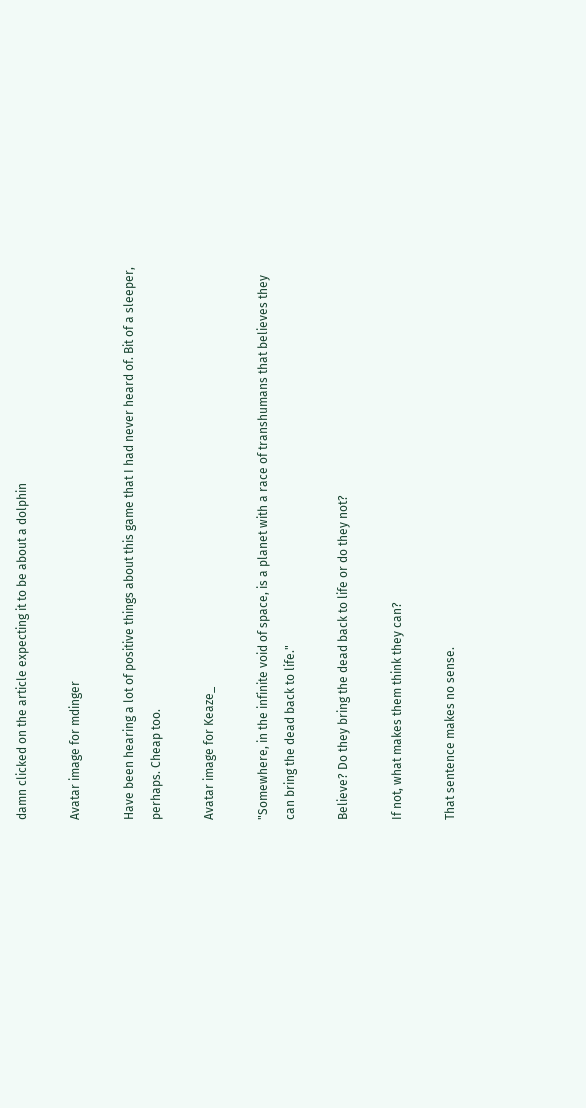damn clicked on the article expecting it to be about a dolphin

Avatar image for mdinger

Have been hearing a lot of positive things about this game that I had never heard of. Bit of a sleeper, perhaps. Cheap too.

Avatar image for Keaze_

"Somewhere, in the infinite void of space, is a planet with a race of transhumans that believes they can bring the dead back to life."

Believe? Do they bring the dead back to life or do they not?

If not, what makes them think they can?

That sentence makes no sense.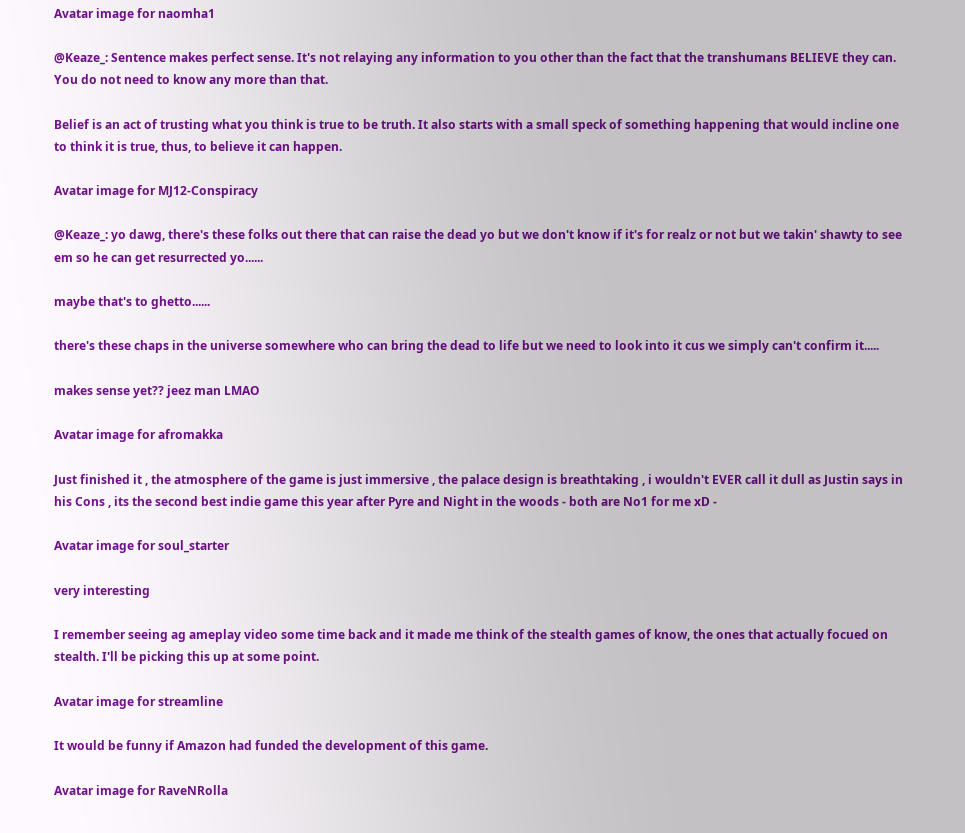Avatar image for naomha1

@Keaze_: Sentence makes perfect sense. It's not relaying any information to you other than the fact that the transhumans BELIEVE they can. You do not need to know any more than that.

Belief is an act of trusting what you think is true to be truth. It also starts with a small speck of something happening that would incline one to think it is true, thus, to believe it can happen.

Avatar image for MJ12-Conspiracy

@Keaze_: yo dawg, there's these folks out there that can raise the dead yo but we don't know if it's for realz or not but we takin' shawty to see em so he can get resurrected yo......

maybe that's to ghetto......

there's these chaps in the universe somewhere who can bring the dead to life but we need to look into it cus we simply can't confirm it.....

makes sense yet?? jeez man LMAO

Avatar image for afromakka

Just finished it , the atmosphere of the game is just immersive , the palace design is breathtaking , i wouldn't EVER call it dull as Justin says in his Cons , its the second best indie game this year after Pyre and Night in the woods - both are No1 for me xD -

Avatar image for soul_starter

very interesting

I remember seeing ag ameplay video some time back and it made me think of the stealth games of know, the ones that actually focued on stealth. I'll be picking this up at some point.

Avatar image for streamline

It would be funny if Amazon had funded the development of this game.

Avatar image for RaveNRolla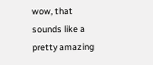wow, that sounds like a pretty amazing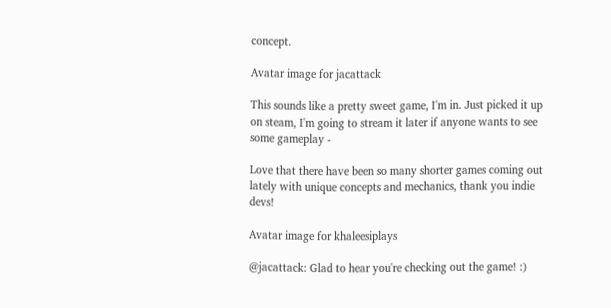concept.

Avatar image for jacattack

This sounds like a pretty sweet game, I'm in. Just picked it up on steam, I'm going to stream it later if anyone wants to see some gameplay -

Love that there have been so many shorter games coming out lately with unique concepts and mechanics, thank you indie devs!

Avatar image for khaleesiplays

@jacattack: Glad to hear you're checking out the game! :)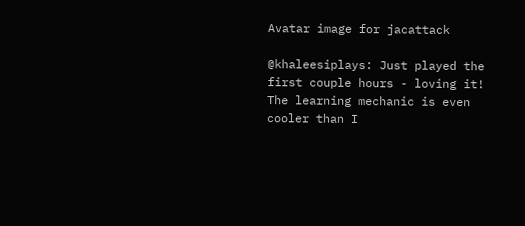Avatar image for jacattack

@khaleesiplays: Just played the first couple hours - loving it! The learning mechanic is even cooler than I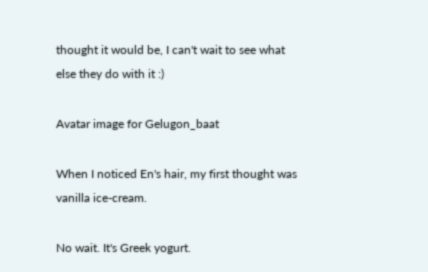thought it would be, I can't wait to see what else they do with it :)

Avatar image for Gelugon_baat

When I noticed En's hair, my first thought was vanilla ice-cream.

No wait. It's Greek yogurt.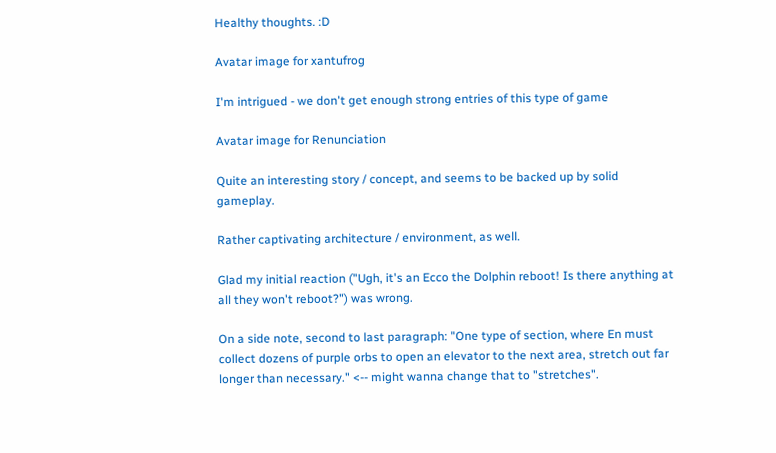Healthy thoughts. :D

Avatar image for xantufrog

I'm intrigued - we don't get enough strong entries of this type of game

Avatar image for Renunciation

Quite an interesting story / concept, and seems to be backed up by solid gameplay.

Rather captivating architecture / environment, as well.

Glad my initial reaction ("Ugh, it's an Ecco the Dolphin reboot! Is there anything at all they won't reboot?") was wrong.

On a side note, second to last paragraph: "One type of section, where En must collect dozens of purple orbs to open an elevator to the next area, stretch out far longer than necessary." <-- might wanna change that to "stretches".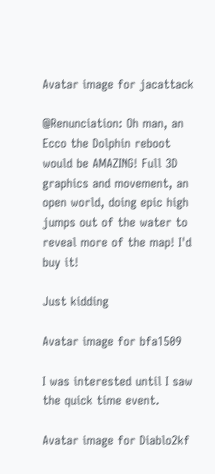Avatar image for jacattack

@Renunciation: Oh man, an Ecco the Dolphin reboot would be AMAZING! Full 3D graphics and movement, an open world, doing epic high jumps out of the water to reveal more of the map! I'd buy it!

Just kidding

Avatar image for bfa1509

I was interested until I saw the quick time event.

Avatar image for Diablo2kf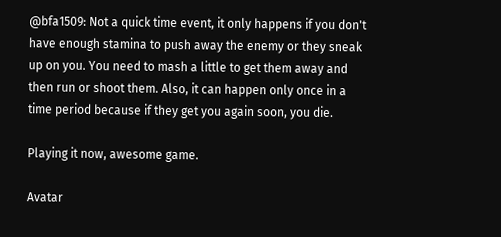@bfa1509: Not a quick time event, it only happens if you don't have enough stamina to push away the enemy or they sneak up on you. You need to mash a little to get them away and then run or shoot them. Also, it can happen only once in a time period because if they get you again soon, you die.

Playing it now, awesome game.

Avatar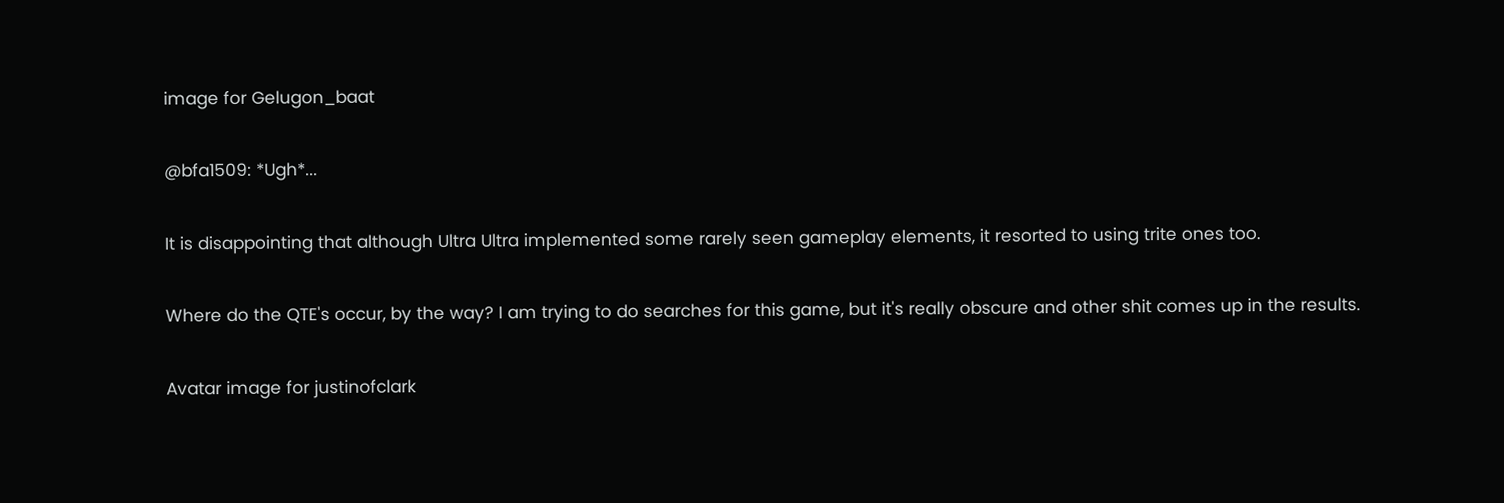image for Gelugon_baat

@bfa1509: *Ugh*...

It is disappointing that although Ultra Ultra implemented some rarely seen gameplay elements, it resorted to using trite ones too.

Where do the QTE's occur, by the way? I am trying to do searches for this game, but it's really obscure and other shit comes up in the results.

Avatar image for justinofclark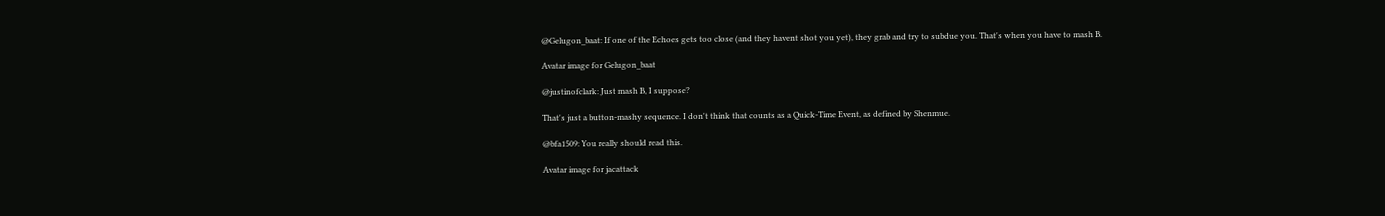@Gelugon_baat: If one of the Echoes gets too close (and they havent shot you yet), they grab and try to subdue you. That's when you have to mash B.

Avatar image for Gelugon_baat

@justinofclark: Just mash B, I suppose?

That's just a button-mashy sequence. I don't think that counts as a Quick-Time Event, as defined by Shenmue.

@bfa1509: You really should read this.

Avatar image for jacattack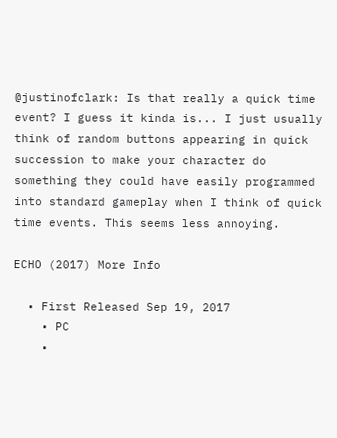@justinofclark: Is that really a quick time event? I guess it kinda is... I just usually think of random buttons appearing in quick succession to make your character do something they could have easily programmed into standard gameplay when I think of quick time events. This seems less annoying.

ECHO (2017) More Info

  • First Released Sep 19, 2017
    • PC
    •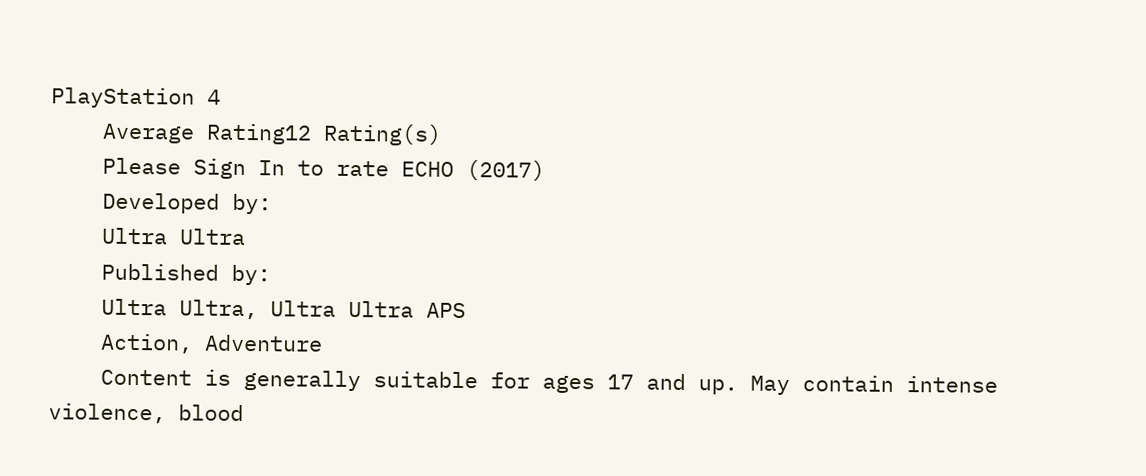PlayStation 4
    Average Rating12 Rating(s)
    Please Sign In to rate ECHO (2017)
    Developed by:
    Ultra Ultra
    Published by:
    Ultra Ultra, Ultra Ultra APS
    Action, Adventure
    Content is generally suitable for ages 17 and up. May contain intense violence, blood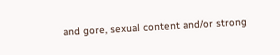and gore, sexual content and/or strong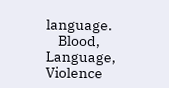language.
    Blood, Language, Violence